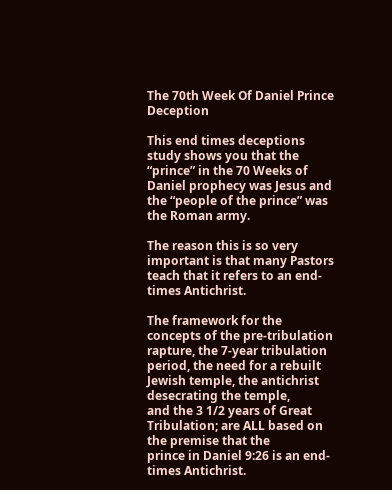The 70th Week Of Daniel Prince Deception

This end times deceptions study shows you that the “prince” in the 70 Weeks of Daniel prophecy was Jesus and the “people of the prince” was the Roman army.

The reason this is so very important is that many Pastors teach that it refers to an end-times Antichrist.

The framework for the concepts of the pre-tribulation rapture, the 7-year tribulation period, the need for a rebuilt Jewish temple, the antichrist desecrating the temple,
and the 3 1/2 years of Great Tribulation; are ALL based on the premise that the
prince in Daniel 9:26 is an end-times Antichrist.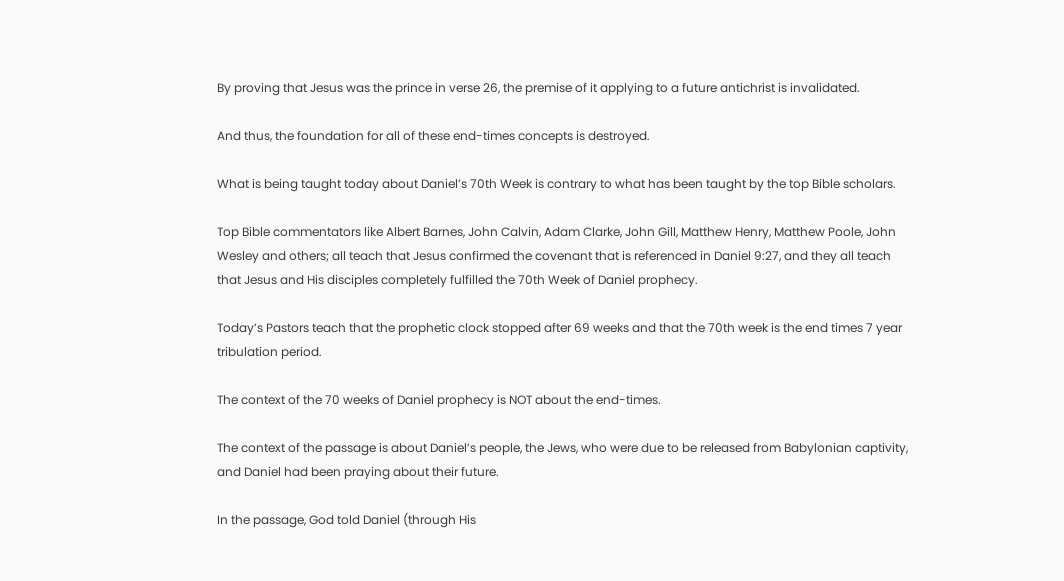By proving that Jesus was the prince in verse 26, the premise of it applying to a future antichrist is invalidated.

And thus, the foundation for all of these end-times concepts is destroyed.

What is being taught today about Daniel’s 70th Week is contrary to what has been taught by the top Bible scholars.

Top Bible commentators like Albert Barnes, John Calvin, Adam Clarke, John Gill, Matthew Henry, Matthew Poole, John Wesley and others; all teach that Jesus confirmed the covenant that is referenced in Daniel 9:27, and they all teach that Jesus and His disciples completely fulfilled the 70th Week of Daniel prophecy.

Today’s Pastors teach that the prophetic clock stopped after 69 weeks and that the 70th week is the end times 7 year tribulation period.

The context of the 70 weeks of Daniel prophecy is NOT about the end-times.

The context of the passage is about Daniel’s people, the Jews, who were due to be released from Babylonian captivity, and Daniel had been praying about their future.

In the passage, God told Daniel (through His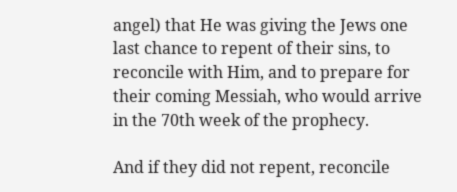angel) that He was giving the Jews one last chance to repent of their sins, to reconcile with Him, and to prepare for their coming Messiah, who would arrive in the 70th week of the prophecy.

And if they did not repent, reconcile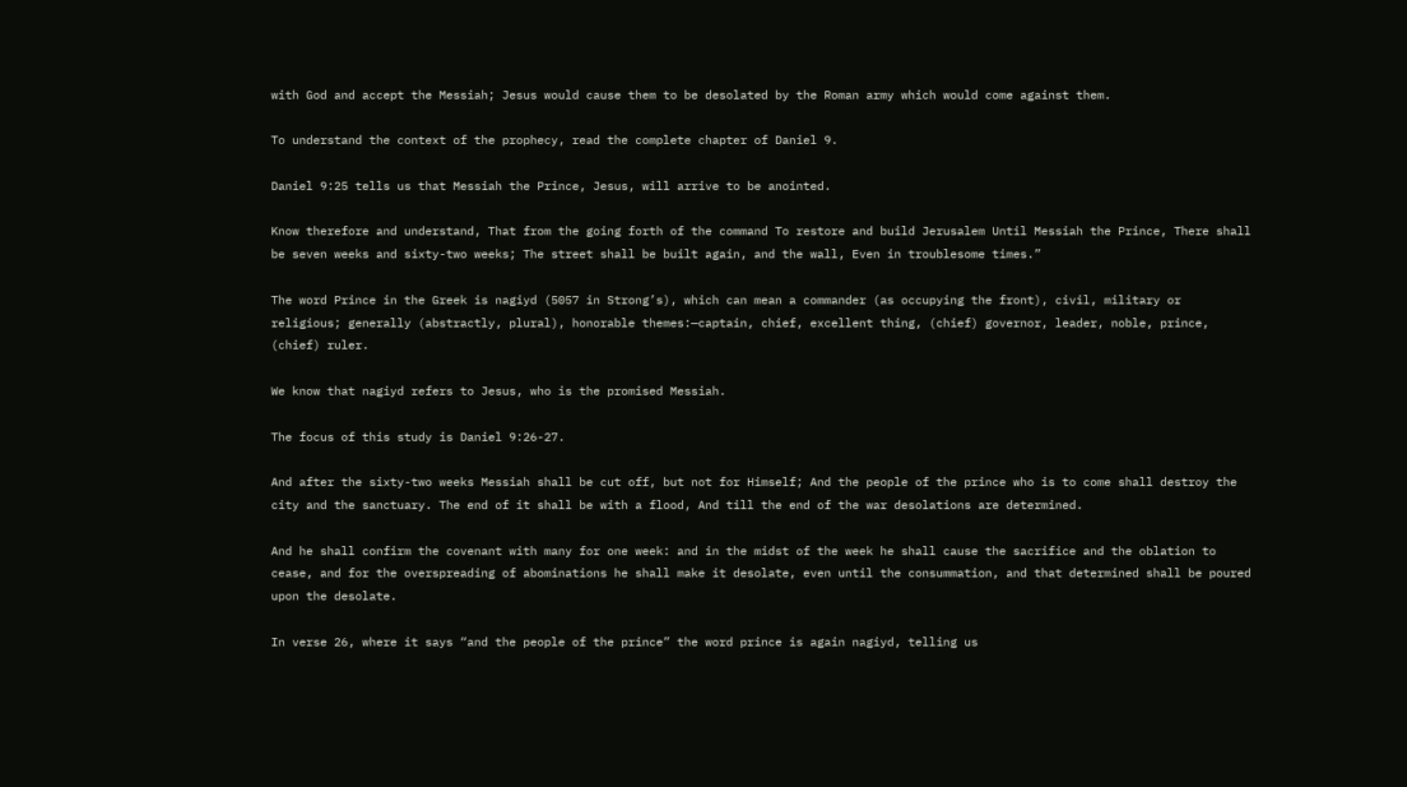with God and accept the Messiah; Jesus would cause them to be desolated by the Roman army which would come against them.

To understand the context of the prophecy, read the complete chapter of Daniel 9.

Daniel 9:25 tells us that Messiah the Prince, Jesus, will arrive to be anointed.

Know therefore and understand, That from the going forth of the command To restore and build Jerusalem Until Messiah the Prince, There shall be seven weeks and sixty-two weeks; The street shall be built again, and the wall, Even in troublesome times.”

The word Prince in the Greek is nagiyd (5057 in Strong’s), which can mean a commander (as occupying the front), civil, military or religious; generally (abstractly, plural), honorable themes:—captain, chief, excellent thing, (chief) governor, leader, noble, prince, (chief) ruler.

We know that nagiyd refers to Jesus, who is the promised Messiah.

The focus of this study is Daniel 9:26-27.

And after the sixty-two weeks Messiah shall be cut off, but not for Himself; And the people of the prince who is to come shall destroy the city and the sanctuary. The end of it shall be with a flood, And till the end of the war desolations are determined.

And he shall confirm the covenant with many for one week: and in the midst of the week he shall cause the sacrifice and the oblation to cease, and for the overspreading of abominations he shall make it desolate, even until the consummation, and that determined shall be poured upon the desolate.

In verse 26, where it says “and the people of the prince” the word prince is again nagiyd, telling us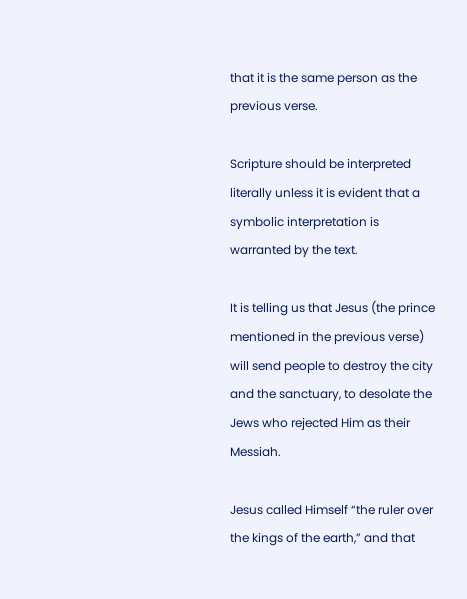that it is the same person as the previous verse.

Scripture should be interpreted literally unless it is evident that a symbolic interpretation is warranted by the text.

It is telling us that Jesus (the prince mentioned in the previous verse) will send people to destroy the city and the sanctuary, to desolate the Jews who rejected Him as their Messiah.

Jesus called Himself “the ruler over the kings of the earth,” and that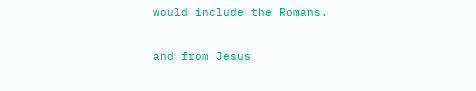would include the Romans.

and from Jesus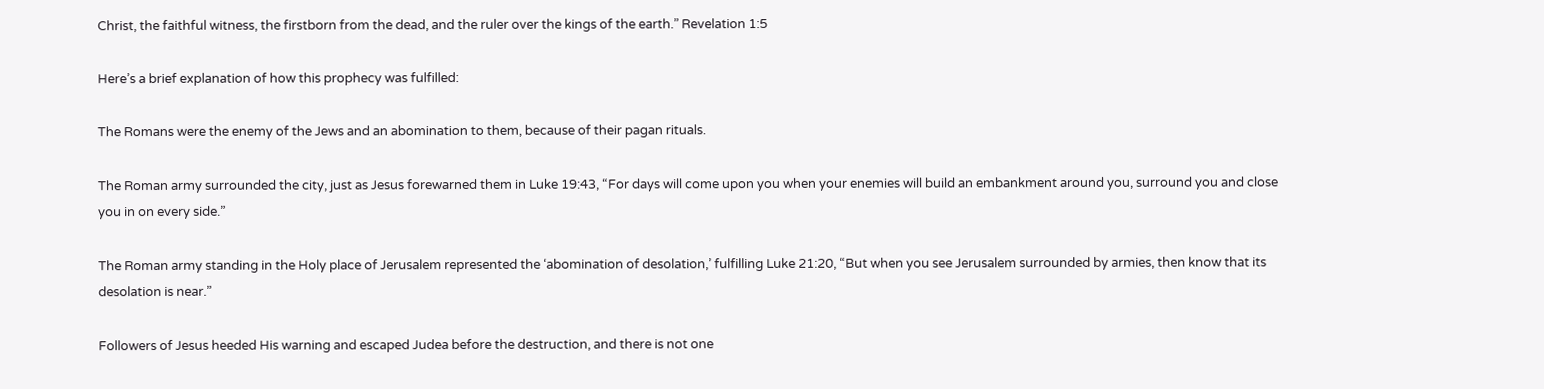Christ, the faithful witness, the firstborn from the dead, and the ruler over the kings of the earth.” Revelation 1:5

Here’s a brief explanation of how this prophecy was fulfilled:

The Romans were the enemy of the Jews and an abomination to them, because of their pagan rituals.

The Roman army surrounded the city, just as Jesus forewarned them in Luke 19:43, “For days will come upon you when your enemies will build an embankment around you, surround you and close you in on every side.”

The Roman army standing in the Holy place of Jerusalem represented the ‘abomination of desolation,’ fulfilling Luke 21:20, “But when you see Jerusalem surrounded by armies, then know that its desolation is near.”

Followers of Jesus heeded His warning and escaped Judea before the destruction, and there is not one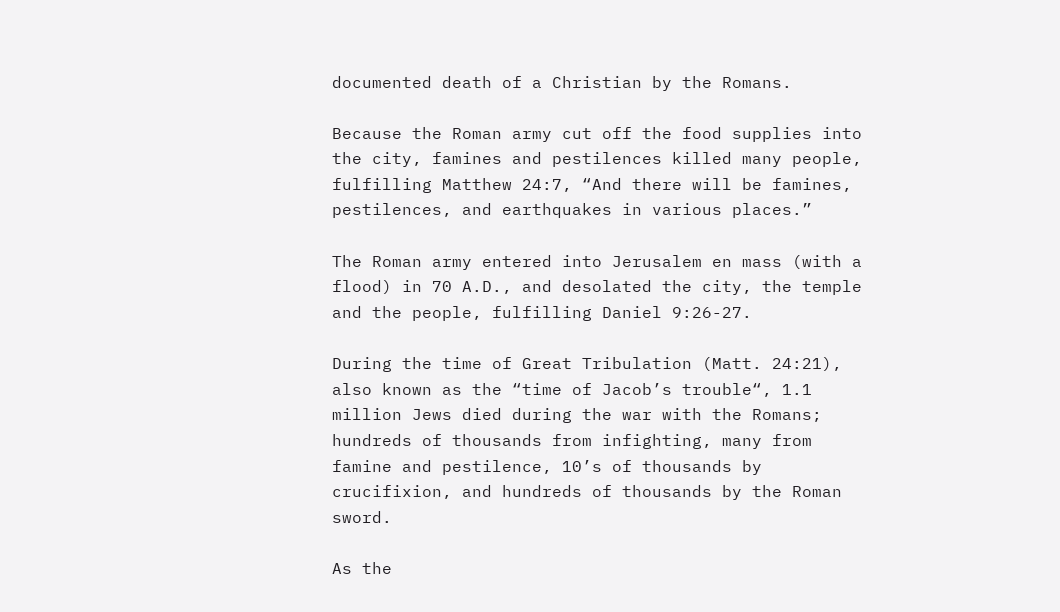documented death of a Christian by the Romans.

Because the Roman army cut off the food supplies into the city, famines and pestilences killed many people, fulfilling Matthew 24:7, “And there will be famines, pestilences, and earthquakes in various places.”

The Roman army entered into Jerusalem en mass (with a flood) in 70 A.D., and desolated the city, the temple and the people, fulfilling Daniel 9:26-27.

During the time of Great Tribulation (Matt. 24:21), also known as the “time of Jacob’s trouble“, 1.1 million Jews died during the war with the Romans; hundreds of thousands from infighting, many from famine and pestilence, 10’s of thousands by crucifixion, and hundreds of thousands by the Roman sword.

As the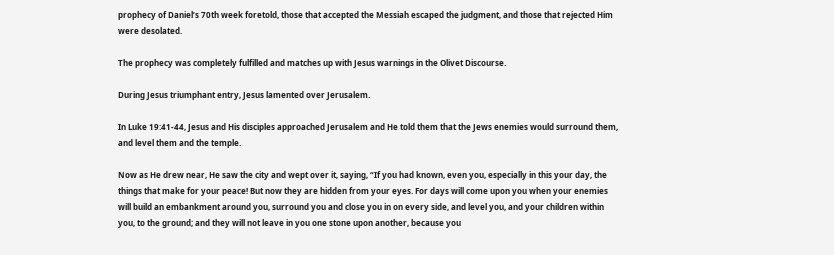prophecy of Daniel’s 70th week foretold, those that accepted the Messiah escaped the judgment, and those that rejected Him were desolated.

The prophecy was completely fulfilled and matches up with Jesus warnings in the Olivet Discourse.

During Jesus triumphant entry, Jesus lamented over Jerusalem.

In Luke 19:41-44, Jesus and His disciples approached Jerusalem and He told them that the Jews enemies would surround them, and level them and the temple.

Now as He drew near, He saw the city and wept over it, saying, “If you had known, even you, especially in this your day, the things that make for your peace! But now they are hidden from your eyes. For days will come upon you when your enemies will build an embankment around you, surround you and close you in on every side, and level you, and your children within you, to the ground; and they will not leave in you one stone upon another, because you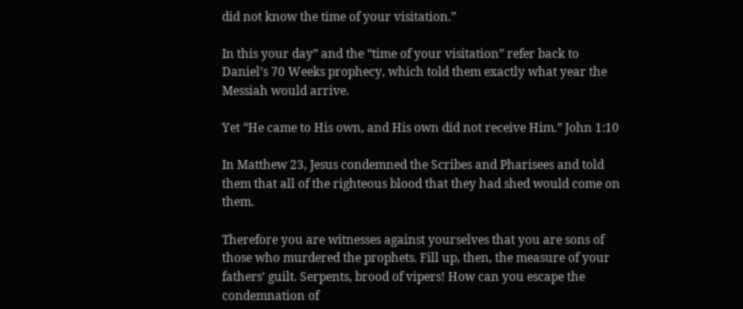did not know the time of your visitation.”

In this your day” and the “time of your visitation” refer back to Daniel’s 70 Weeks prophecy, which told them exactly what year the Messiah would arrive.

Yet “He came to His own, and His own did not receive Him.” John 1:10

In Matthew 23, Jesus condemned the Scribes and Pharisees and told them that all of the righteous blood that they had shed would come on them.

Therefore you are witnesses against yourselves that you are sons of those who murdered the prophets. Fill up, then, the measure of your fathers’ guilt. Serpents, brood of vipers! How can you escape the condemnation of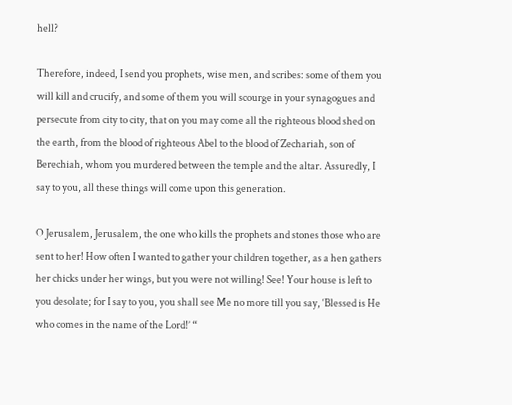hell?

Therefore, indeed, I send you prophets, wise men, and scribes: some of them you will kill and crucify, and some of them you will scourge in your synagogues and persecute from city to city, that on you may come all the righteous blood shed on the earth, from the blood of righteous Abel to the blood of Zechariah, son of Berechiah, whom you murdered between the temple and the altar. Assuredly, I say to you, all these things will come upon this generation.

O Jerusalem, Jerusalem, the one who kills the prophets and stones those who are sent to her! How often I wanted to gather your children together, as a hen gathers her chicks under her wings, but you were not willing! See! Your house is left to you desolate; for I say to you, you shall see Me no more till you say, ‘Blessed is He who comes in the name of the Lord!’ “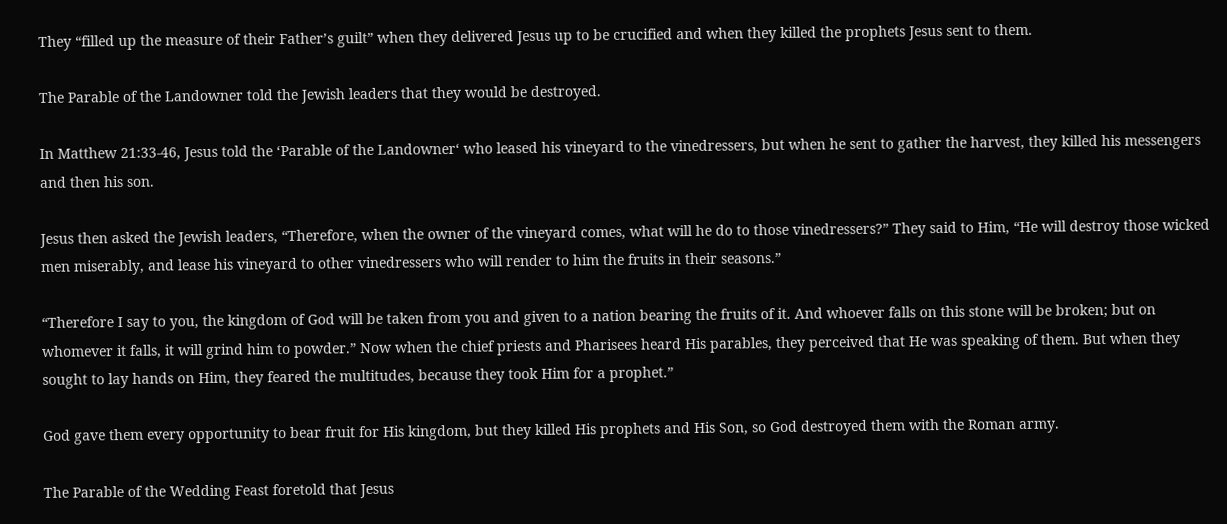They “filled up the measure of their Father’s guilt” when they delivered Jesus up to be crucified and when they killed the prophets Jesus sent to them.

The Parable of the Landowner told the Jewish leaders that they would be destroyed.

In Matthew 21:33-46, Jesus told the ‘Parable of the Landowner‘ who leased his vineyard to the vinedressers, but when he sent to gather the harvest, they killed his messengers and then his son.

Jesus then asked the Jewish leaders, “Therefore, when the owner of the vineyard comes, what will he do to those vinedressers?” They said to Him, “He will destroy those wicked men miserably, and lease his vineyard to other vinedressers who will render to him the fruits in their seasons.”

“Therefore I say to you, the kingdom of God will be taken from you and given to a nation bearing the fruits of it. And whoever falls on this stone will be broken; but on whomever it falls, it will grind him to powder.” Now when the chief priests and Pharisees heard His parables, they perceived that He was speaking of them. But when they sought to lay hands on Him, they feared the multitudes, because they took Him for a prophet.”

God gave them every opportunity to bear fruit for His kingdom, but they killed His prophets and His Son, so God destroyed them with the Roman army.

The Parable of the Wedding Feast foretold that Jesus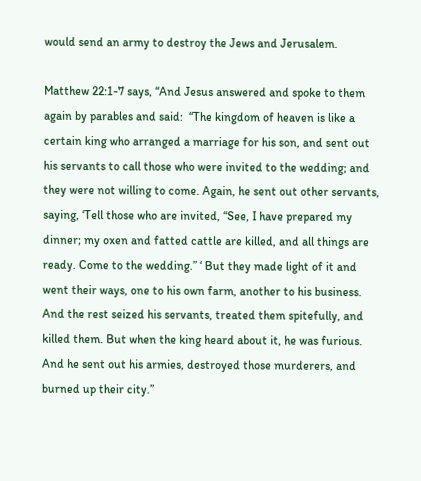would send an army to destroy the Jews and Jerusalem.

Matthew 22:1-7 says, “And Jesus answered and spoke to them again by parables and said:  “The kingdom of heaven is like a certain king who arranged a marriage for his son, and sent out his servants to call those who were invited to the wedding; and they were not willing to come. Again, he sent out other servants, saying, ‘Tell those who are invited, “See, I have prepared my dinner; my oxen and fatted cattle are killed, and all things are ready. Come to the wedding.” ‘ But they made light of it and went their ways, one to his own farm, another to his business. And the rest seized his servants, treated them spitefully, and killed them. But when the king heard about it, he was furious. And he sent out his armies, destroyed those murderers, and burned up their city.”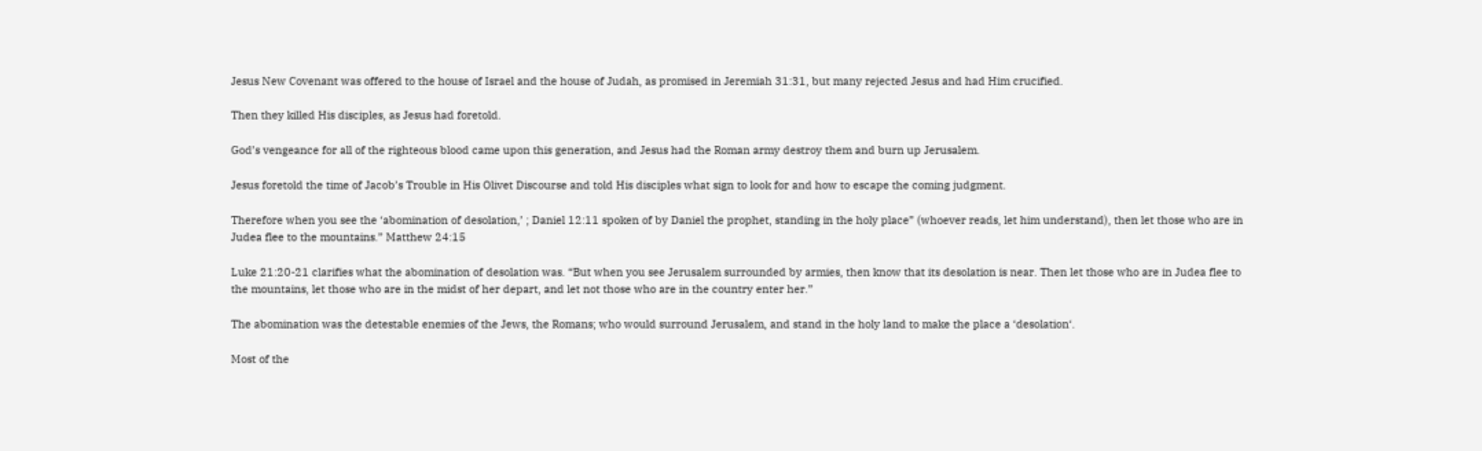Jesus New Covenant was offered to the house of Israel and the house of Judah, as promised in Jeremiah 31:31, but many rejected Jesus and had Him crucified.

Then they killed His disciples, as Jesus had foretold.

God’s vengeance for all of the righteous blood came upon this generation, and Jesus had the Roman army destroy them and burn up Jerusalem.

Jesus foretold the time of Jacob’s Trouble in His Olivet Discourse and told His disciples what sign to look for and how to escape the coming judgment.

Therefore when you see the ‘abomination of desolation,’ ; Daniel 12:11 spoken of by Daniel the prophet, standing in the holy place” (whoever reads, let him understand), then let those who are in Judea flee to the mountains.” Matthew 24:15

Luke 21:20-21 clarifies what the abomination of desolation was. “But when you see Jerusalem surrounded by armies, then know that its desolation is near. Then let those who are in Judea flee to the mountains, let those who are in the midst of her depart, and let not those who are in the country enter her.”

The abomination was the detestable enemies of the Jews, the Romans; who would surround Jerusalem, and stand in the holy land to make the place a ‘desolation‘.

Most of the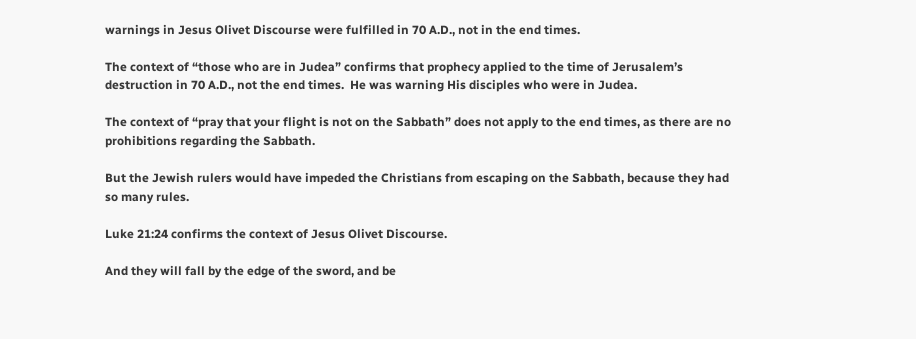warnings in Jesus Olivet Discourse were fulfilled in 70 A.D., not in the end times.

The context of “those who are in Judea” confirms that prophecy applied to the time of Jerusalem’s destruction in 70 A.D., not the end times.  He was warning His disciples who were in Judea.

The context of “pray that your flight is not on the Sabbath” does not apply to the end times, as there are no prohibitions regarding the Sabbath.

But the Jewish rulers would have impeded the Christians from escaping on the Sabbath, because they had so many rules.

Luke 21:24 confirms the context of Jesus Olivet Discourse.

And they will fall by the edge of the sword, and be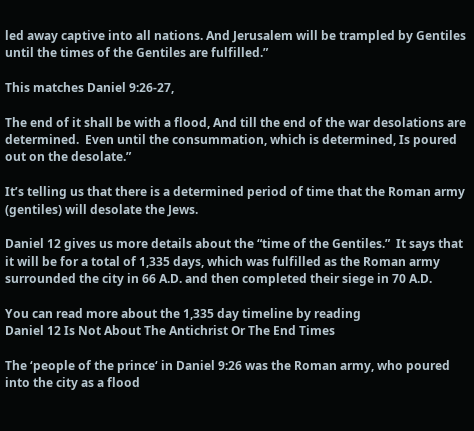led away captive into all nations. And Jerusalem will be trampled by Gentiles until the times of the Gentiles are fulfilled.”

This matches Daniel 9:26-27,

The end of it shall be with a flood, And till the end of the war desolations are determined.  Even until the consummation, which is determined, Is poured out on the desolate.”

It’s telling us that there is a determined period of time that the Roman army (gentiles) will desolate the Jews.

Daniel 12 gives us more details about the “time of the Gentiles.”  It says that it will be for a total of 1,335 days, which was fulfilled as the Roman army surrounded the city in 66 A.D. and then completed their siege in 70 A.D.

You can read more about the 1,335 day timeline by reading
Daniel 12 Is Not About The Antichrist Or The End Times

The ‘people of the prince‘ in Daniel 9:26 was the Roman army, who poured into the city as a flood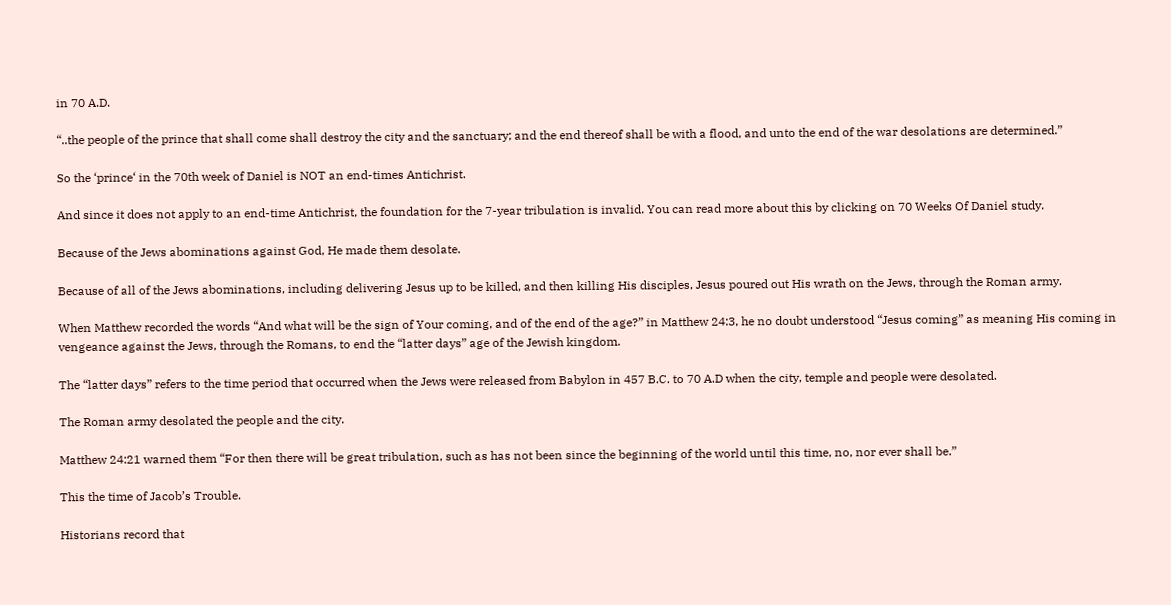in 70 A.D.

“..the people of the prince that shall come shall destroy the city and the sanctuary; and the end thereof shall be with a flood, and unto the end of the war desolations are determined.”

So the ‘prince‘ in the 70th week of Daniel is NOT an end-times Antichrist.

And since it does not apply to an end-time Antichrist, the foundation for the 7-year tribulation is invalid. You can read more about this by clicking on 70 Weeks Of Daniel study.

Because of the Jews abominations against God, He made them desolate.

Because of all of the Jews abominations, including delivering Jesus up to be killed, and then killing His disciples, Jesus poured out His wrath on the Jews, through the Roman army.

When Matthew recorded the words “And what will be the sign of Your coming, and of the end of the age?” in Matthew 24:3, he no doubt understood “Jesus coming” as meaning His coming in vengeance against the Jews, through the Romans, to end the “latter days” age of the Jewish kingdom.

The “latter days” refers to the time period that occurred when the Jews were released from Babylon in 457 B.C. to 70 A.D when the city, temple and people were desolated.

The Roman army desolated the people and the city.

Matthew 24:21 warned them “For then there will be great tribulation, such as has not been since the beginning of the world until this time, no, nor ever shall be.”

This the time of Jacob’s Trouble.

Historians record that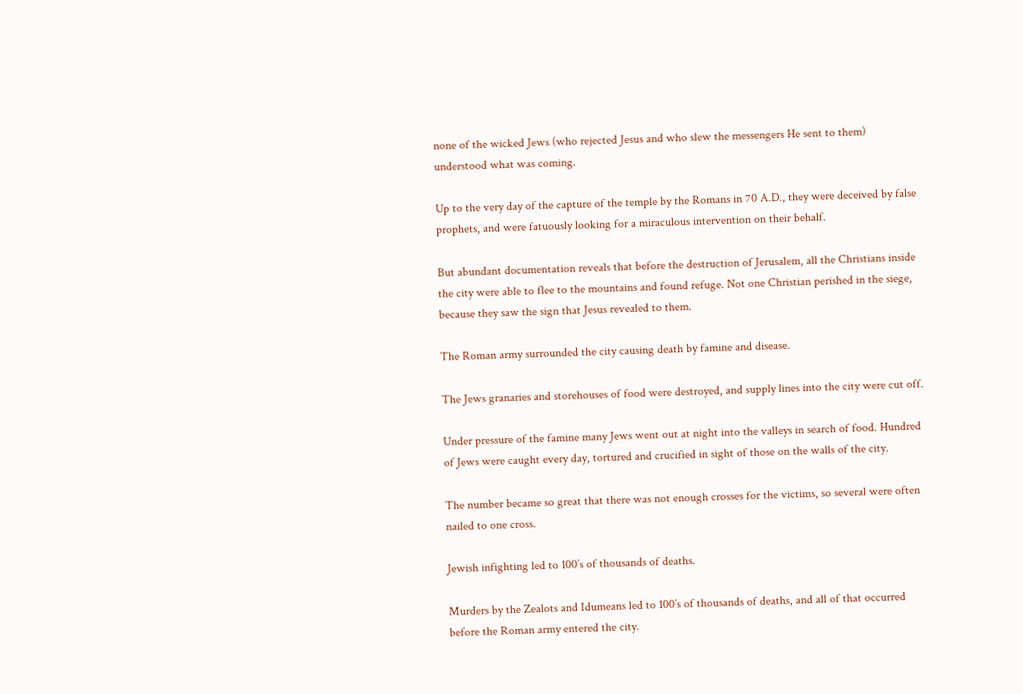none of the wicked Jews (who rejected Jesus and who slew the messengers He sent to them) understood what was coming.

Up to the very day of the capture of the temple by the Romans in 70 A.D., they were deceived by false prophets, and were fatuously looking for a miraculous intervention on their behalf.

But abundant documentation reveals that before the destruction of Jerusalem, all the Christians inside the city were able to flee to the mountains and found refuge. Not one Christian perished in the siege, because they saw the sign that Jesus revealed to them.

The Roman army surrounded the city causing death by famine and disease.

The Jews granaries and storehouses of food were destroyed, and supply lines into the city were cut off.

Under pressure of the famine many Jews went out at night into the valleys in search of food. Hundred of Jews were caught every day, tortured and crucified in sight of those on the walls of the city.

The number became so great that there was not enough crosses for the victims, so several were often nailed to one cross.

Jewish infighting led to 100’s of thousands of deaths.

Murders by the Zealots and Idumeans led to 100’s of thousands of deaths, and all of that occurred before the Roman army entered the city.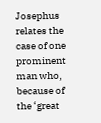Josephus relates the case of one prominent man who, because of the ‘great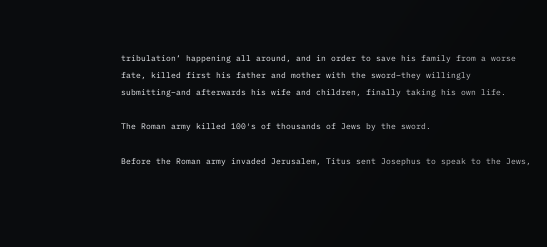tribulation‘ happening all around, and in order to save his family from a worse fate, killed first his father and mother with the sword–they willingly submitting–and afterwards his wife and children, finally taking his own life.

The Roman army killed 100′s of thousands of Jews by the sword.

Before the Roman army invaded Jerusalem, Titus sent Josephus to speak to the Jews,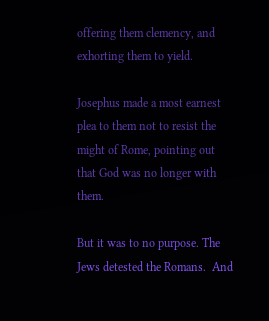offering them clemency, and exhorting them to yield.

Josephus made a most earnest plea to them not to resist the might of Rome, pointing out that God was no longer with them.

But it was to no purpose. The Jews detested the Romans.  And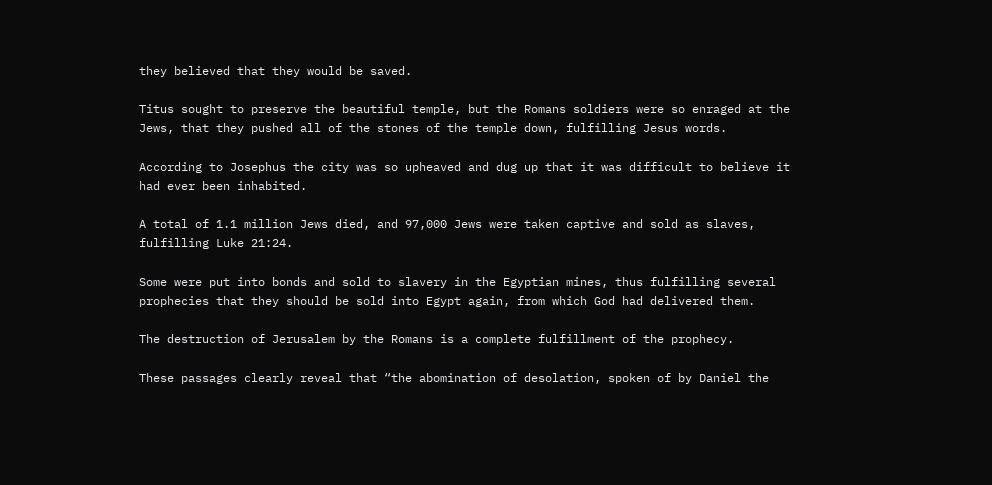they believed that they would be saved.

Titus sought to preserve the beautiful temple, but the Romans soldiers were so enraged at the Jews, that they pushed all of the stones of the temple down, fulfilling Jesus words.

According to Josephus the city was so upheaved and dug up that it was difficult to believe it had ever been inhabited.

A total of 1.1 million Jews died, and 97,000 Jews were taken captive and sold as slaves, fulfilling Luke 21:24.

Some were put into bonds and sold to slavery in the Egyptian mines, thus fulfilling several prophecies that they should be sold into Egypt again, from which God had delivered them.

The destruction of Jerusalem by the Romans is a complete fulfillment of the prophecy.

These passages clearly reveal that “the abomination of desolation, spoken of by Daniel the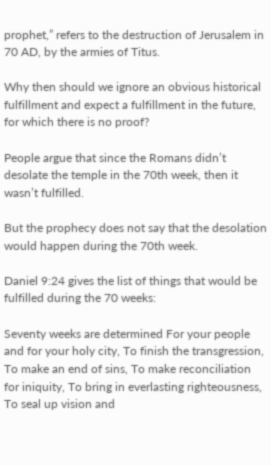prophet,” refers to the destruction of Jerusalem in 70 AD, by the armies of Titus.

Why then should we ignore an obvious historical fulfillment and expect a fulfillment in the future, for which there is no proof?

People argue that since the Romans didn’t desolate the temple in the 70th week, then it wasn’t fulfilled.

But the prophecy does not say that the desolation would happen during the 70th week.

Daniel 9:24 gives the list of things that would be fulfilled during the 70 weeks:

Seventy weeks are determined For your people and for your holy city, To finish the transgression, To make an end of sins, To make reconciliation for iniquity, To bring in everlasting righteousness, To seal up vision and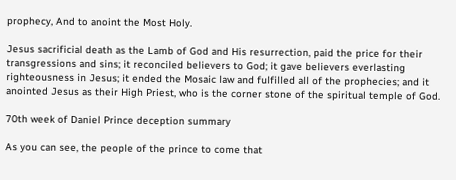prophecy, And to anoint the Most Holy.

Jesus sacrificial death as the Lamb of God and His resurrection, paid the price for their transgressions and sins; it reconciled believers to God; it gave believers everlasting righteousness in Jesus; it ended the Mosaic law and fulfilled all of the prophecies; and it anointed Jesus as their High Priest, who is the corner stone of the spiritual temple of God.

70th week of Daniel Prince deception summary

As you can see, the people of the prince to come that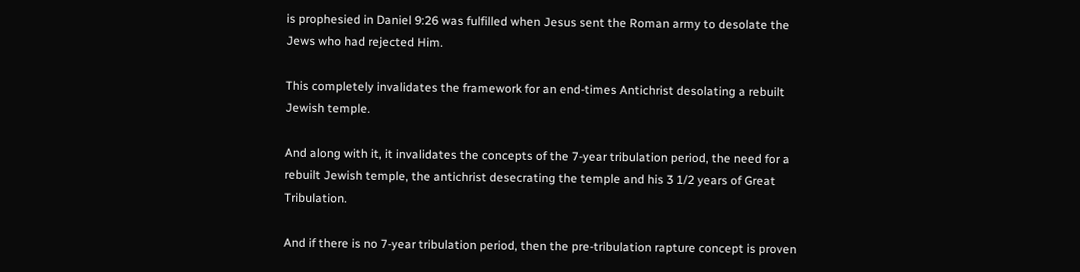is prophesied in Daniel 9:26 was fulfilled when Jesus sent the Roman army to desolate the Jews who had rejected Him.

This completely invalidates the framework for an end-times Antichrist desolating a rebuilt Jewish temple.

And along with it, it invalidates the concepts of the 7-year tribulation period, the need for a rebuilt Jewish temple, the antichrist desecrating the temple and his 3 1/2 years of Great Tribulation.

And if there is no 7-year tribulation period, then the pre-tribulation rapture concept is proven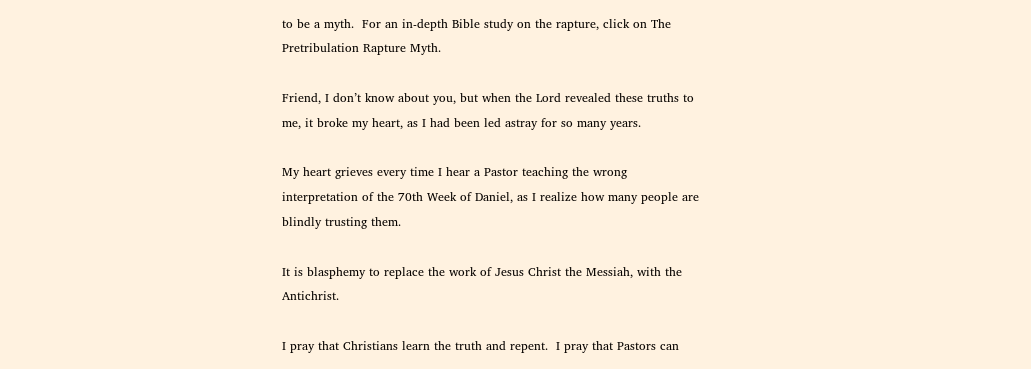to be a myth.  For an in-depth Bible study on the rapture, click on The Pretribulation Rapture Myth.

Friend, I don’t know about you, but when the Lord revealed these truths to me, it broke my heart, as I had been led astray for so many years.

My heart grieves every time I hear a Pastor teaching the wrong interpretation of the 70th Week of Daniel, as I realize how many people are blindly trusting them.

It is blasphemy to replace the work of Jesus Christ the Messiah, with the Antichrist.

I pray that Christians learn the truth and repent.  I pray that Pastors can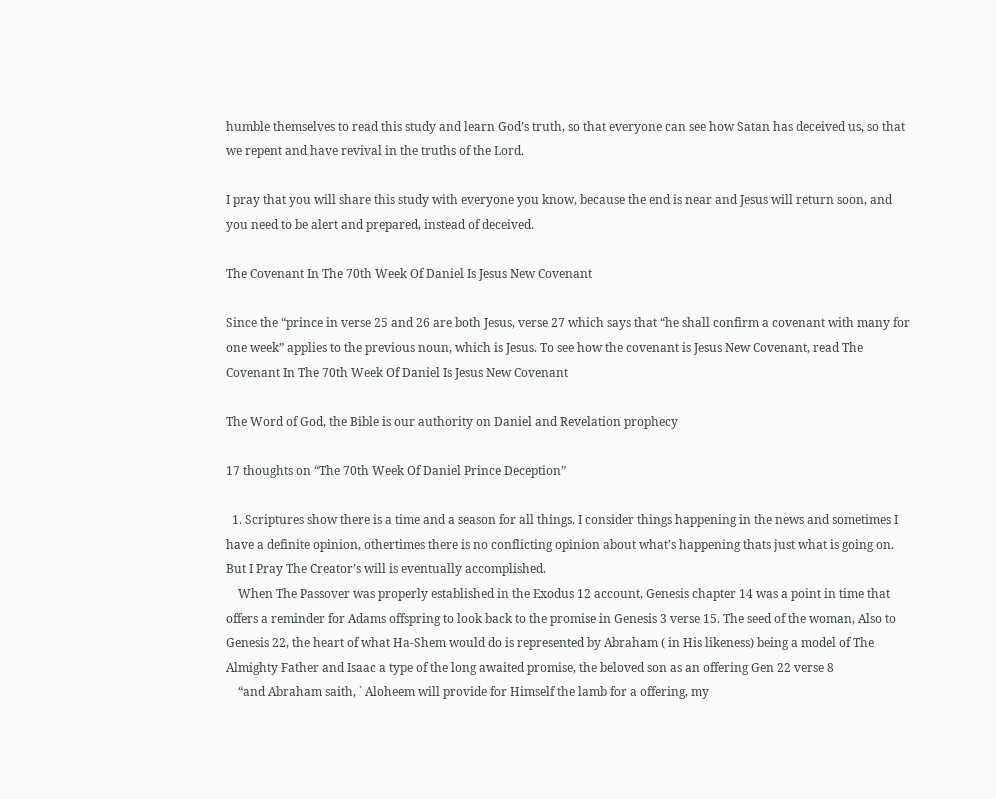humble themselves to read this study and learn God’s truth, so that everyone can see how Satan has deceived us, so that we repent and have revival in the truths of the Lord.

I pray that you will share this study with everyone you know, because the end is near and Jesus will return soon, and you need to be alert and prepared, instead of deceived.

The Covenant In The 70th Week Of Daniel Is Jesus New Covenant

Since the “prince in verse 25 and 26 are both Jesus, verse 27 which says that “he shall confirm a covenant with many for one week” applies to the previous noun, which is Jesus. To see how the covenant is Jesus New Covenant, read The Covenant In The 70th Week Of Daniel Is Jesus New Covenant

The Word of God, the Bible is our authority on Daniel and Revelation prophecy

17 thoughts on “The 70th Week Of Daniel Prince Deception”

  1. Scriptures show there is a time and a season for all things. I consider things happening in the news and sometimes I have a definite opinion, othertimes there is no conflicting opinion about what’s happening thats just what is going on. But I Pray The Creator’s will is eventually accomplished.
    When The Passover was properly established in the Exodus 12 account, Genesis chapter 14 was a point in time that offers a reminder for Adams offspring to look back to the promise in Genesis 3 verse 15. The seed of the woman, Also to Genesis 22, the heart of what Ha-Shem would do is represented by Abraham ( in His likeness) being a model of The Almighty Father and Isaac a type of the long awaited promise, the beloved son as an offering Gen 22 verse 8
    “and Abraham saith, ` Aloheem will provide for Himself the lamb for a offering, my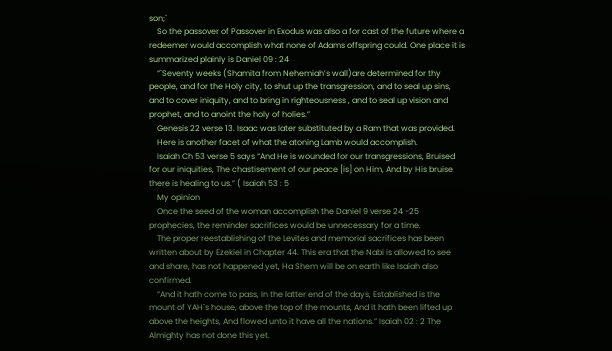son;`
    So the passover of Passover in Exodus was also a for cast of the future where a redeemer would accomplish what none of Adams offspring could. One place it is summarized plainly is Daniel 09 : 24
    “`Seventy weeks (Shamita from Nehemiah’s wall)are determined for thy people, and for the Holy city, to shut up the transgression, and to seal up sins, and to cover iniquity, and to bring in righteousness , and to seal up vision and prophet, and to anoint the holy of holies.”
    Genesis 22 verse 13. Isaac was later substituted by a Ram that was provided.
    Here is another facet of what the atoning Lamb would accomplish.
    Isaiah Ch 53 verse 5 says “And He is wounded for our transgressions, Bruised for our iniquities, The chastisement of our peace [is] on Him, And by His bruise there is healing to us.” ( Isaiah 53 : 5
    My opinion
    Once the seed of the woman accomplish the Daniel 9 verse 24 -25 prophecies, the reminder sacrifices would be unnecessary for a time.
    The proper reestablishing of the Levites and memorial sacrifices has been written about by Ezekiel in Chapter 44. This era that the Nabi is allowed to see and share, has not happened yet, Ha Shem will be on earth like Isaiah also confirmed.
    “And it hath come to pass, In the latter end of the days, Established is the mount of YAH`s house, above the top of the mounts, And it hath been lifted up above the heights, And flowed unto it have all the nations.” Isaiah 02 : 2 The Almighty has not done this yet.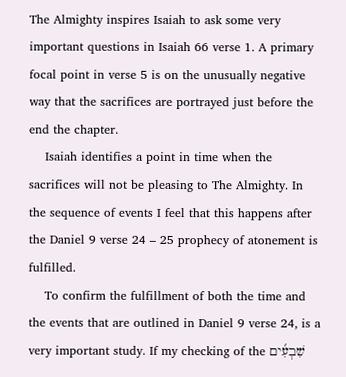The Almighty inspires Isaiah to ask some very important questions in Isaiah 66 verse 1. A primary focal point in verse 5 is on the unusually negative way that the sacrifices are portrayed just before the end the chapter.
    Isaiah identifies a point in time when the sacrifices will not be pleasing to The Almighty. In the sequence of events I feel that this happens after the Daniel 9 verse 24 – 25 prophecy of atonement is fulfilled.
    To confirm the fulfillment of both the time and the events that are outlined in Daniel 9 verse 24, is a very important study. If my checking of the שִׁבְעִ֜ים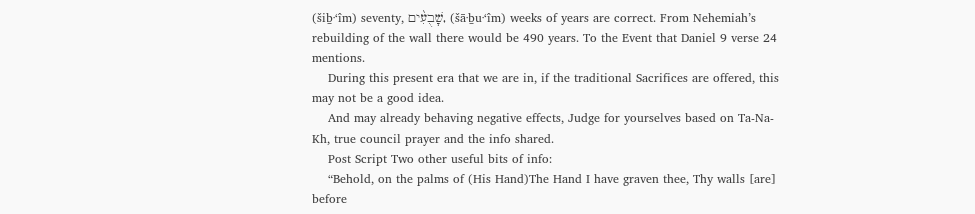(šiḇ·‘îm) seventy, שָׁבֻעִ֨ים, (šā·ḇu·‘îm) weeks of years are correct. From Nehemiah’s rebuilding of the wall there would be 490 years. To the Event that Daniel 9 verse 24 mentions.
    During this present era that we are in, if the traditional Sacrifices are offered, this may not be a good idea.
    And may already behaving negative effects, Judge for yourselves based on Ta-Na-Kh, true council prayer and the info shared.
    Post Script Two other useful bits of info:
    “Behold, on the palms of (His Hand)The Hand I have graven thee, Thy walls [are] before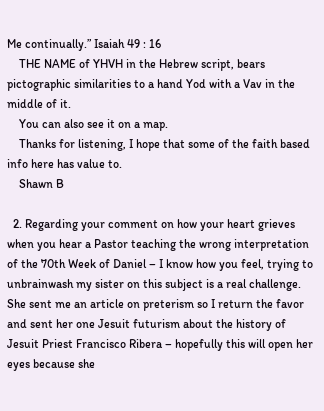Me continually.” Isaiah 49 : 16
    THE NAME of YHVH in the Hebrew script, bears pictographic similarities to a hand Yod with a Vav in the middle of it.
    You can also see it on a map.
    Thanks for listening, I hope that some of the faith based info here has value to.
    Shawn B

  2. Regarding your comment on how your heart grieves when you hear a Pastor teaching the wrong interpretation of the 70th Week of Daniel – I know how you feel, trying to unbrainwash my sister on this subject is a real challenge. She sent me an article on preterism so I return the favor and sent her one Jesuit futurism about the history of Jesuit Priest Francisco Ribera – hopefully this will open her eyes because she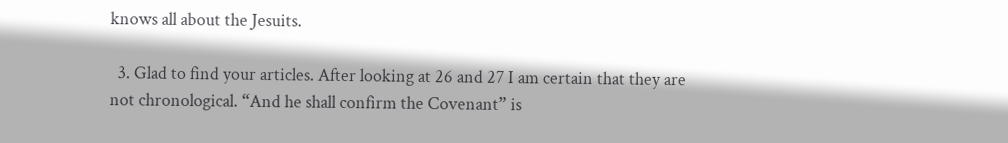knows all about the Jesuits.

  3. Glad to find your articles. After looking at 26 and 27 I am certain that they are not chronological. “And he shall confirm the Covenant” is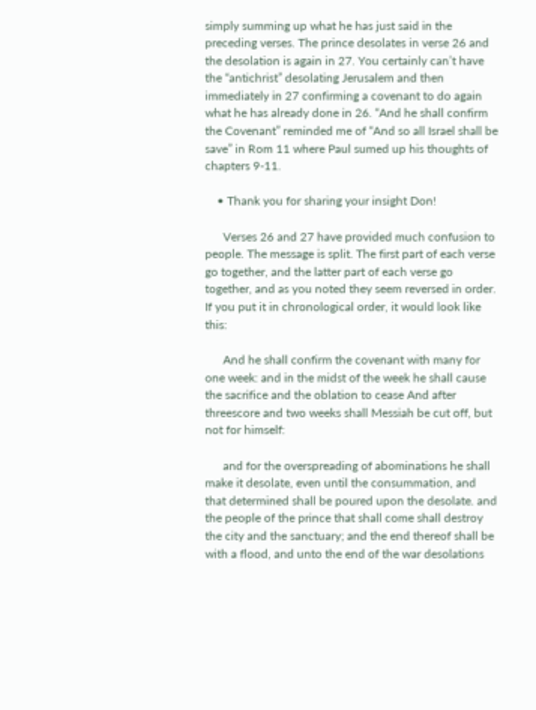simply summing up what he has just said in the preceding verses. The prince desolates in verse 26 and the desolation is again in 27. You certainly can’t have the “antichrist” desolating Jerusalem and then immediately in 27 confirming a covenant to do again what he has already done in 26. “And he shall confirm the Covenant” reminded me of “And so all Israel shall be save” in Rom 11 where Paul sumed up his thoughts of chapters 9-11.

    • Thank you for sharing your insight Don!

      Verses 26 and 27 have provided much confusion to people. The message is split. The first part of each verse go together, and the latter part of each verse go together, and as you noted they seem reversed in order. If you put it in chronological order, it would look like this:

      And he shall confirm the covenant with many for one week: and in the midst of the week he shall cause the sacrifice and the oblation to cease And after threescore and two weeks shall Messiah be cut off, but not for himself:

      and for the overspreading of abominations he shall make it desolate, even until the consummation, and that determined shall be poured upon the desolate. and the people of the prince that shall come shall destroy the city and the sanctuary; and the end thereof shall be with a flood, and unto the end of the war desolations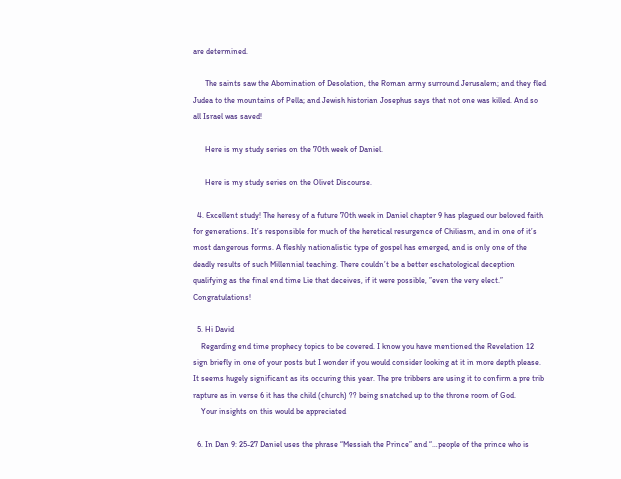are determined.

      The saints saw the Abomination of Desolation, the Roman army surround Jerusalem; and they fled Judea to the mountains of Pella; and Jewish historian Josephus says that not one was killed. And so all Israel was saved!

      Here is my study series on the 70th week of Daniel.

      Here is my study series on the Olivet Discourse.

  4. Excellent study! The heresy of a future 70th week in Daniel chapter 9 has plagued our beloved faith for generations. It’s responsible for much of the heretical resurgence of Chiliasm, and in one of it’s most dangerous forms. A fleshly nationalistic type of gospel has emerged, and is only one of the deadly results of such Millennial teaching. There couldn’t be a better eschatological deception qualifying as the final end time Lie that deceives, if it were possible, ”even the very elect.” Congratulations!

  5. Hi David
    Regarding end time prophecy topics to be covered. I know you have mentioned the Revelation 12 sign briefly in one of your posts but I wonder if you would consider looking at it in more depth please. It seems hugely significant as its occuring this year. The pre tribbers are using it to confirm a pre trib rapture as in verse 6 it has the child (church) ?? being snatched up to the throne room of God.
    Your insights on this would be appreciated

  6. In Dan 9: 25-27 Daniel uses the phrase “Messiah the Prince” and “…people of the prince who is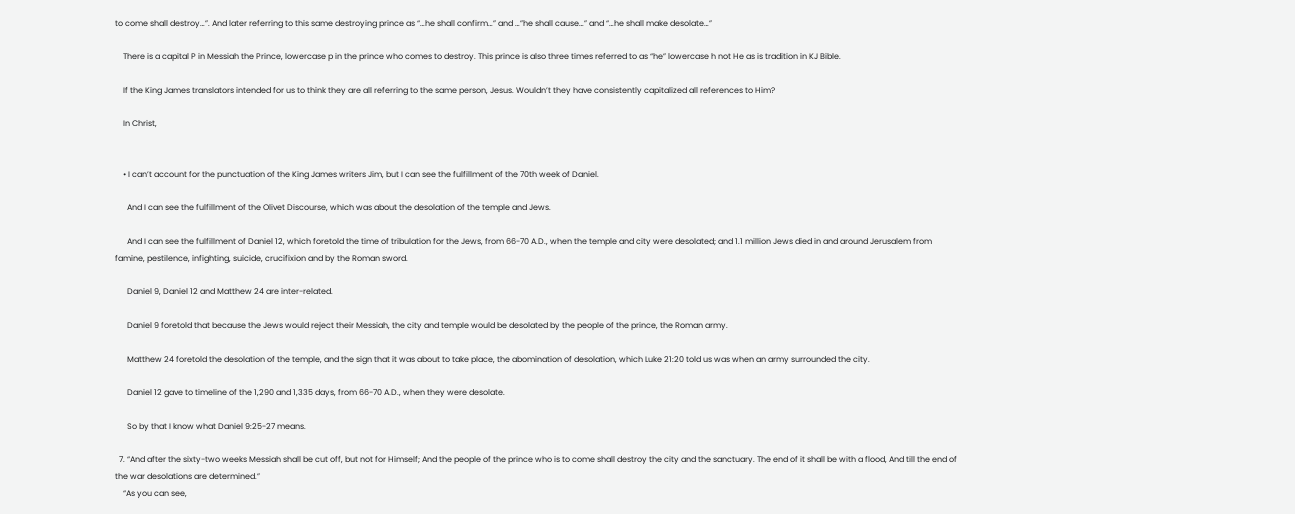to come shall destroy…”. And later referring to this same destroying prince as “…he shall confirm…” and …”he shall cause…” and “…he shall make desolate…”

    There is a capital P in Messiah the Prince, lowercase p in the prince who comes to destroy. This prince is also three times referred to as “he” lowercase h not He as is tradition in KJ Bible.

    If the King James translators intended for us to think they are all referring to the same person, Jesus. Wouldn’t they have consistently capitalized all references to Him?

    In Christ,


    • I can’t account for the punctuation of the King James writers Jim, but I can see the fulfillment of the 70th week of Daniel.

      And I can see the fulfillment of the Olivet Discourse, which was about the desolation of the temple and Jews.

      And I can see the fulfillment of Daniel 12, which foretold the time of tribulation for the Jews, from 66-70 A.D., when the temple and city were desolated; and 1.1 million Jews died in and around Jerusalem from famine, pestilence, infighting, suicide, crucifixion and by the Roman sword.

      Daniel 9, Daniel 12 and Matthew 24 are inter-related.

      Daniel 9 foretold that because the Jews would reject their Messiah, the city and temple would be desolated by the people of the prince, the Roman army.

      Matthew 24 foretold the desolation of the temple, and the sign that it was about to take place, the abomination of desolation, which Luke 21:20 told us was when an army surrounded the city.

      Daniel 12 gave to timeline of the 1,290 and 1,335 days, from 66-70 A.D., when they were desolate.

      So by that I know what Daniel 9:25-27 means.

  7. “And after the sixty-two weeks Messiah shall be cut off, but not for Himself; And the people of the prince who is to come shall destroy the city and the sanctuary. The end of it shall be with a flood, And till the end of the war desolations are determined.”
    “As you can see,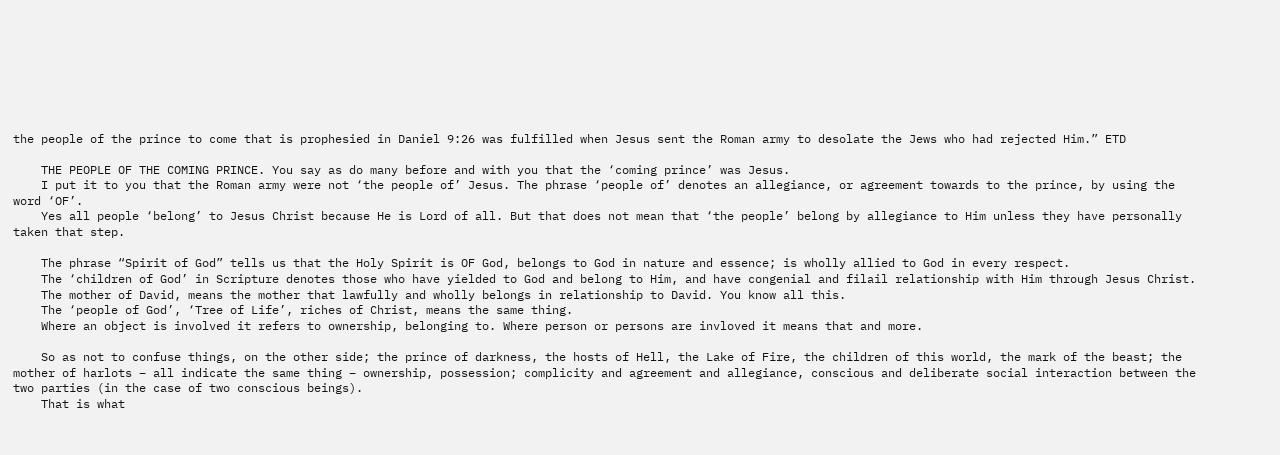the people of the prince to come that is prophesied in Daniel 9:26 was fulfilled when Jesus sent the Roman army to desolate the Jews who had rejected Him.” ETD

    THE PEOPLE OF THE COMING PRINCE. You say as do many before and with you that the ‘coming prince’ was Jesus.
    I put it to you that the Roman army were not ‘the people of’ Jesus. The phrase ‘people of’ denotes an allegiance, or agreement towards to the prince, by using the word ‘OF’.
    Yes all people ‘belong’ to Jesus Christ because He is Lord of all. But that does not mean that ‘the people’ belong by allegiance to Him unless they have personally taken that step.

    The phrase “Spirit of God” tells us that the Holy Spirit is OF God, belongs to God in nature and essence; is wholly allied to God in every respect.
    The ‘children of God’ in Scripture denotes those who have yielded to God and belong to Him, and have congenial and filail relationship with Him through Jesus Christ.
    The mother of David, means the mother that lawfully and wholly belongs in relationship to David. You know all this.
    The ‘people of God’, ‘Tree of Life’, riches of Christ, means the same thing.
    Where an object is involved it refers to ownership, belonging to. Where person or persons are invloved it means that and more.

    So as not to confuse things, on the other side; the prince of darkness, the hosts of Hell, the Lake of Fire, the children of this world, the mark of the beast; the mother of harlots – all indicate the same thing – ownership, possession; complicity and agreement and allegiance, conscious and deliberate social interaction between the two parties (in the case of two conscious beings).
    That is what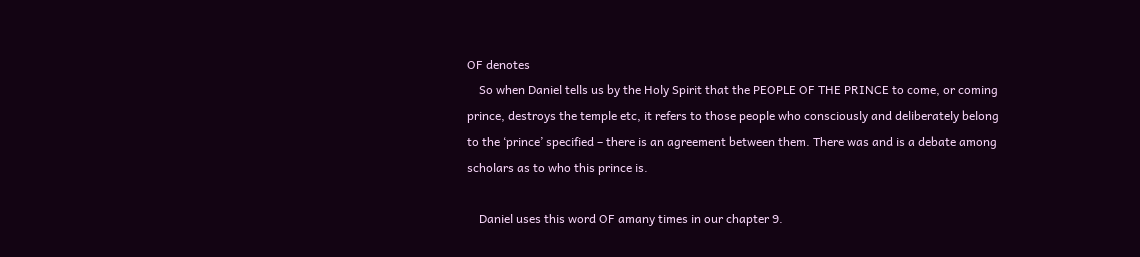OF denotes
    So when Daniel tells us by the Holy Spirit that the PEOPLE OF THE PRINCE to come, or coming prince, destroys the temple etc, it refers to those people who consciously and deliberately belong to the ‘prince’ specified – there is an agreement between them. There was and is a debate among scholars as to who this prince is.

    Daniel uses this word OF amany times in our chapter 9.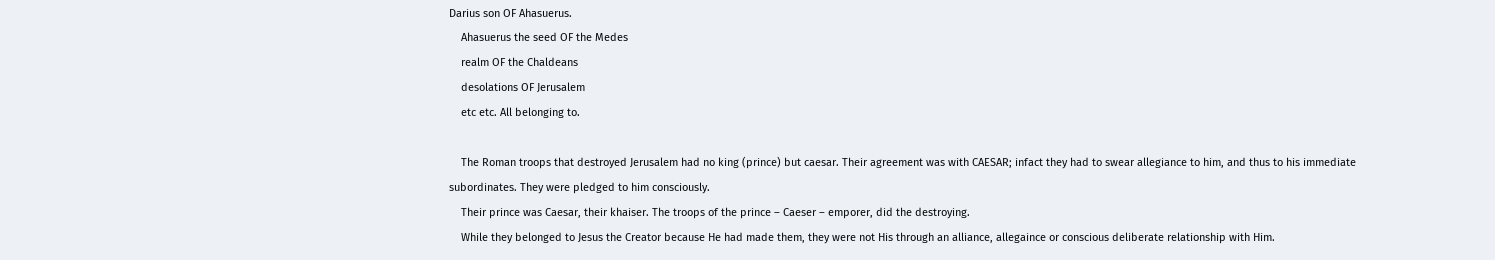Darius son OF Ahasuerus.
    Ahasuerus the seed OF the Medes
    realm OF the Chaldeans
    desolations OF Jerusalem
    etc etc. All belonging to.

    The Roman troops that destroyed Jerusalem had no king (prince) but caesar. Their agreement was with CAESAR; infact they had to swear allegiance to him, and thus to his immediate subordinates. They were pledged to him consciously.
    Their prince was Caesar, their khaiser. The troops of the prince – Caeser – emporer, did the destroying.
    While they belonged to Jesus the Creator because He had made them, they were not His through an alliance, allegaince or conscious deliberate relationship with Him.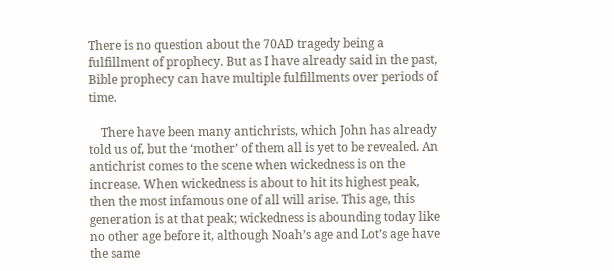There is no question about the 70AD tragedy being a fulfillment of prophecy. But as I have already said in the past, Bible prophecy can have multiple fulfillments over periods of time.

    There have been many antichrists, which John has already told us of, but the ‘mother’ of them all is yet to be revealed. An antichrist comes to the scene when wickedness is on the increase. When wickedness is about to hit its highest peak, then the most infamous one of all will arise. This age, this generation is at that peak; wickedness is abounding today like no other age before it, although Noah’s age and Lot’s age have the same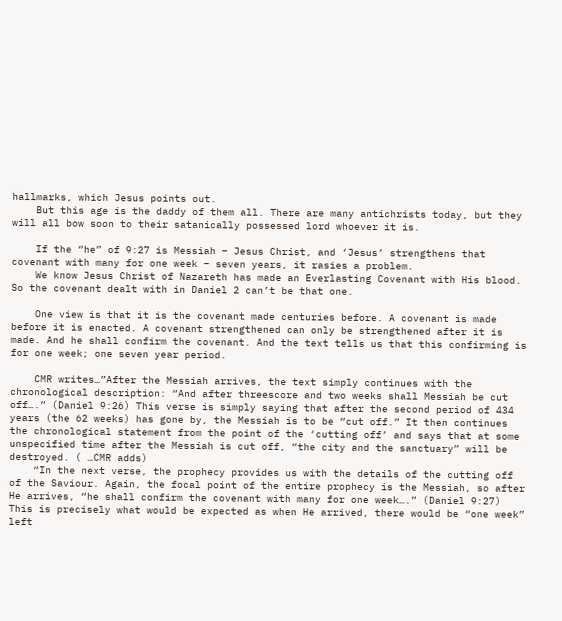hallmarks, which Jesus points out.
    But this age is the daddy of them all. There are many antichrists today, but they will all bow soon to their satanically possessed lord whoever it is.

    If the “he” of 9:27 is Messiah – Jesus Christ, and ‘Jesus’ strengthens that covenant with many for one week – seven years, it rasies a problem.
    We know Jesus Christ of Nazareth has made an Everlasting Covenant with His blood. So the covenant dealt with in Daniel 2 can’t be that one.

    One view is that it is the covenant made centuries before. A covenant is made before it is enacted. A covenant strengthened can only be strengthened after it is made. And he shall confirm the covenant. And the text tells us that this confirming is for one week; one seven year period.

    CMR writes…”After the Messiah arrives, the text simply continues with the chronological description: “And after threescore and two weeks shall Messiah be cut off….” (Daniel 9:26) This verse is simply saying that after the second period of 434 years (the 62 weeks) has gone by, the Messiah is to be “cut off.” It then continues the chronological statement from the point of the ‘cutting off’ and says that at some unspecified time after the Messiah is cut off, “the city and the sanctuary” will be destroyed. ( …CMR adds)
    “In the next verse, the prophecy provides us with the details of the cutting off of the Saviour. Again, the focal point of the entire prophecy is the Messiah, so after He arrives, “he shall confirm the covenant with many for one week….” (Daniel 9:27) This is precisely what would be expected as when He arrived, there would be “one week” left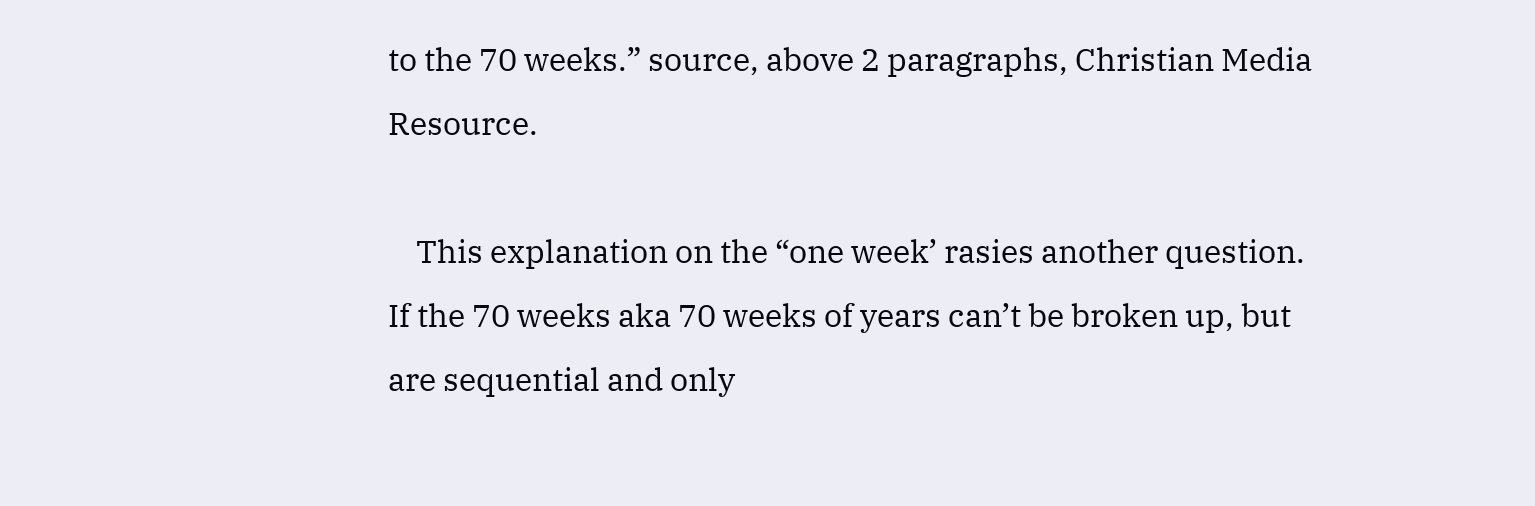to the 70 weeks.” source, above 2 paragraphs, Christian Media Resource.

    This explanation on the “one week’ rasies another question. If the 70 weeks aka 70 weeks of years can’t be broken up, but are sequential and only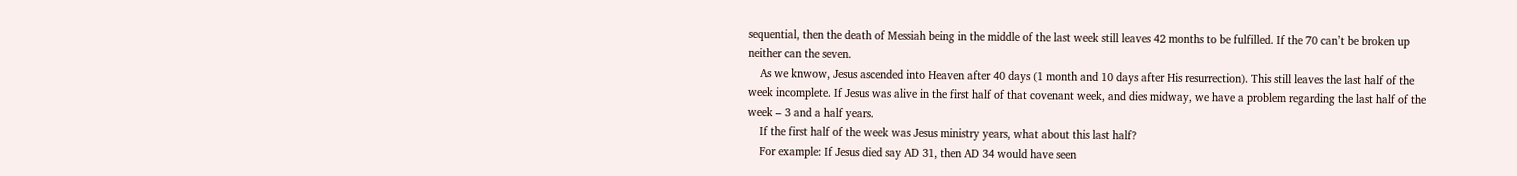sequential, then the death of Messiah being in the middle of the last week still leaves 42 months to be fulfilled. If the 70 can’t be broken up neither can the seven.
    As we knwow, Jesus ascended into Heaven after 40 days (1 month and 10 days after His resurrection). This still leaves the last half of the week incomplete. If Jesus was alive in the first half of that covenant week, and dies midway, we have a problem regarding the last half of the week – 3 and a half years.
    If the first half of the week was Jesus ministry years, what about this last half?
    For example: If Jesus died say AD 31, then AD 34 would have seen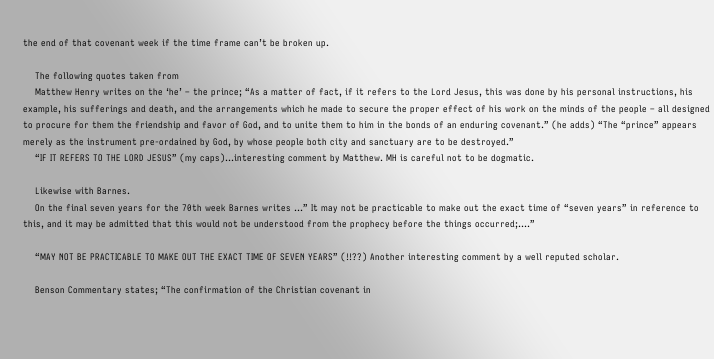the end of that covenant week if the time frame can’t be broken up.

    The following quotes taken from
    Matthew Henry writes on the ‘he’ – the prince; “As a matter of fact, if it refers to the Lord Jesus, this was done by his personal instructions, his example, his sufferings and death, and the arrangements which he made to secure the proper effect of his work on the minds of the people – all designed to procure for them the friendship and favor of God, and to unite them to him in the bonds of an enduring covenant.” (he adds) “The “prince” appears merely as the instrument pre-ordained by God, by whose people both city and sanctuary are to be destroyed.”
    “IF IT REFERS TO THE LORD JESUS” (my caps)…interesting comment by Matthew. MH is careful not to be dogmatic.

    Likewise with Barnes.
    On the final seven years for the 70th week Barnes writes …” It may not be practicable to make out the exact time of “seven years” in reference to this, and it may be admitted that this would not be understood from the prophecy before the things occurred;….”

    “MAY NOT BE PRACTICABLE TO MAKE OUT THE EXACT TIME OF SEVEN YEARS” (!!??) Another interesting comment by a well reputed scholar.

    Benson Commentary states; “The confirmation of the Christian covenant in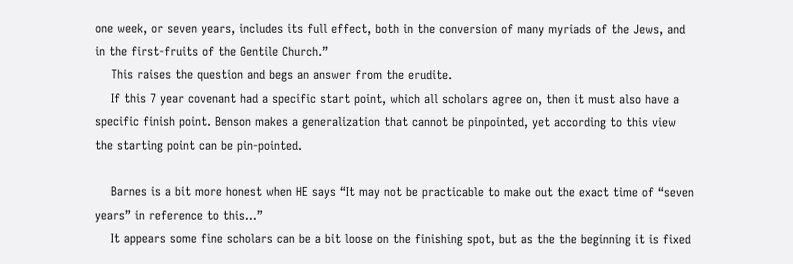one week, or seven years, includes its full effect, both in the conversion of many myriads of the Jews, and in the first-fruits of the Gentile Church.”
    This raises the question and begs an answer from the erudite.
    If this 7 year covenant had a specific start point, which all scholars agree on, then it must also have a specific finish point. Benson makes a generalization that cannot be pinpointed, yet according to this view the starting point can be pin-pointed.

    Barnes is a bit more honest when HE says “It may not be practicable to make out the exact time of “seven years” in reference to this…”
    It appears some fine scholars can be a bit loose on the finishing spot, but as the the beginning it is fixed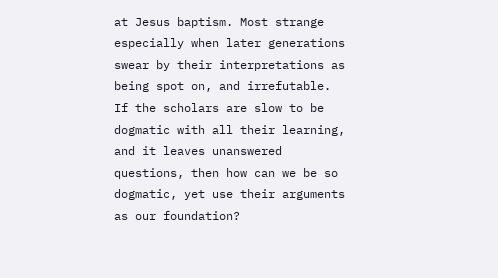at Jesus baptism. Most strange especially when later generations swear by their interpretations as being spot on, and irrefutable. If the scholars are slow to be dogmatic with all their learning, and it leaves unanswered questions, then how can we be so dogmatic, yet use their arguments as our foundation?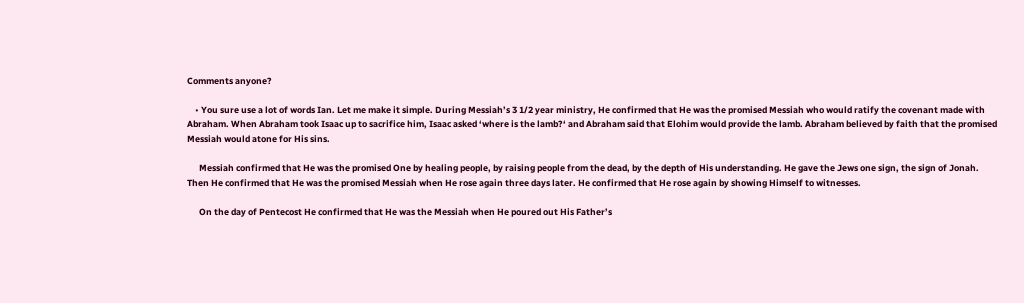Comments anyone?

    • You sure use a lot of words Ian. Let me make it simple. During Messiah’s 3 1/2 year ministry, He confirmed that He was the promised Messiah who would ratify the covenant made with Abraham. When Abraham took Isaac up to sacrifice him, Isaac asked ‘where is the lamb?‘ and Abraham said that Elohim would provide the lamb. Abraham believed by faith that the promised Messiah would atone for His sins.

      Messiah confirmed that He was the promised One by healing people, by raising people from the dead, by the depth of His understanding. He gave the Jews one sign, the sign of Jonah. Then He confirmed that He was the promised Messiah when He rose again three days later. He confirmed that He rose again by showing Himself to witnesses.

      On the day of Pentecost He confirmed that He was the Messiah when He poured out His Father’s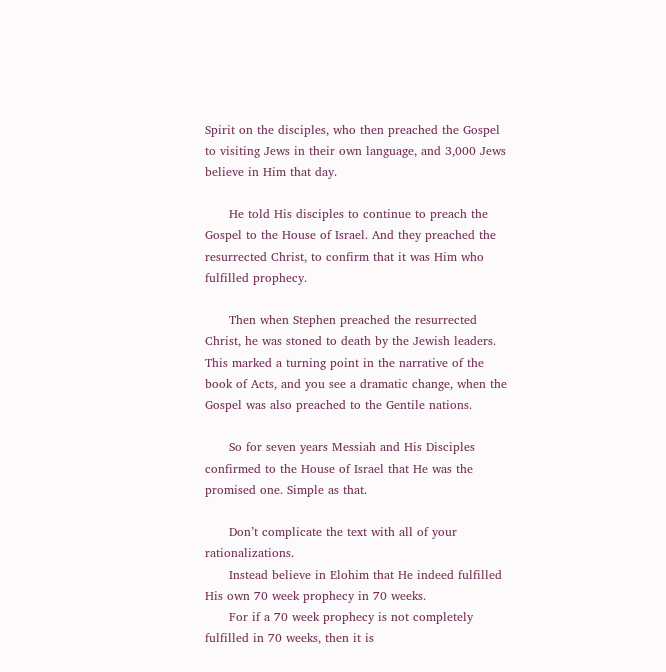Spirit on the disciples, who then preached the Gospel to visiting Jews in their own language, and 3,000 Jews believe in Him that day.

      He told His disciples to continue to preach the Gospel to the House of Israel. And they preached the resurrected Christ, to confirm that it was Him who fulfilled prophecy.

      Then when Stephen preached the resurrected Christ, he was stoned to death by the Jewish leaders. This marked a turning point in the narrative of the book of Acts, and you see a dramatic change, when the Gospel was also preached to the Gentile nations.

      So for seven years Messiah and His Disciples confirmed to the House of Israel that He was the promised one. Simple as that.

      Don’t complicate the text with all of your rationalizations.
      Instead believe in Elohim that He indeed fulfilled His own 70 week prophecy in 70 weeks.
      For if a 70 week prophecy is not completely fulfilled in 70 weeks, then it is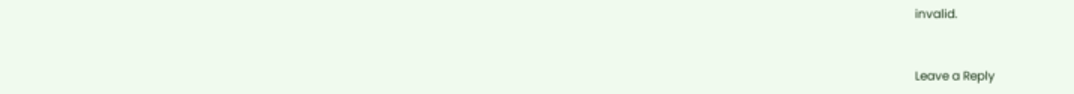invalid.


Leave a Reply